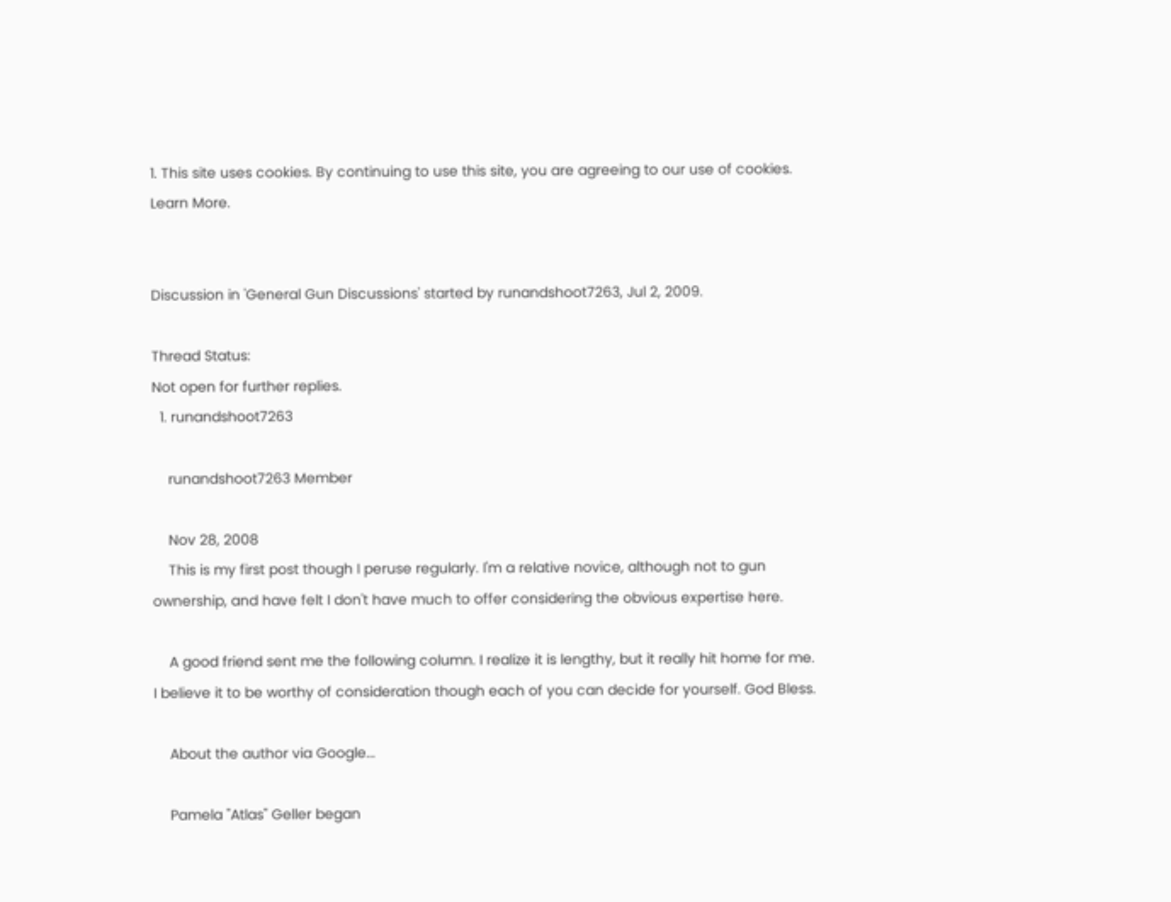1. This site uses cookies. By continuing to use this site, you are agreeing to our use of cookies. Learn More.


Discussion in 'General Gun Discussions' started by runandshoot7263, Jul 2, 2009.

Thread Status:
Not open for further replies.
  1. runandshoot7263

    runandshoot7263 Member

    Nov 28, 2008
    This is my first post though I peruse regularly. I'm a relative novice, although not to gun ownership, and have felt I don't have much to offer considering the obvious expertise here.

    A good friend sent me the following column. I realize it is lengthy, but it really hit home for me. I believe it to be worthy of consideration though each of you can decide for yourself. God Bless.

    About the author via Google...

    Pamela "Atlas" Geller began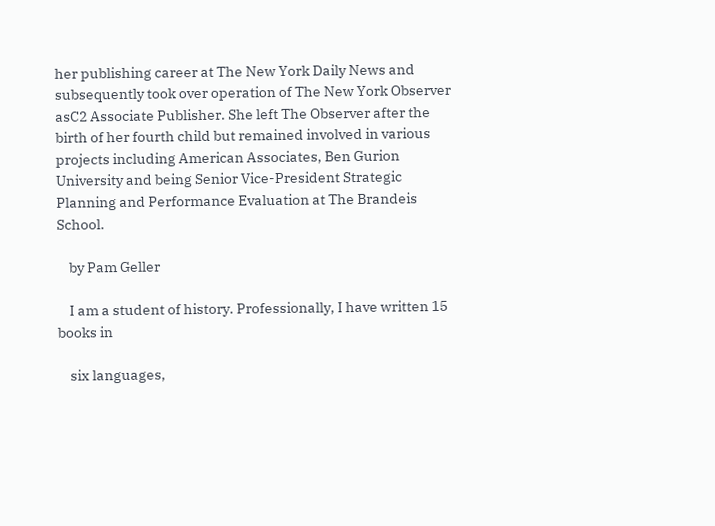her publishing career at The New York Daily News and subsequently took over operation of The New York Observer asC2 Associate Publisher. She left The Observer after the birth of her fourth child but remained involved in various projects including American Associates, Ben Gurion University and being Senior Vice-President Strategic Planning and Performance Evaluation at The Brandeis School.

    by Pam Geller

    I am a student of history. Professionally, I have written 15 books in

    six languages,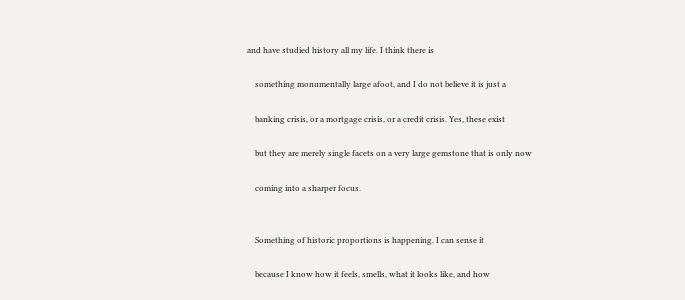and have studied history all my life. I think there is

    something monumentally large afoot, and I do not believe it is just a

    banking crisis, or a mortgage crisis, or a credit crisis. Yes, these exist

    but they are merely single facets on a very large gemstone that is only now

    coming into a sharper focus.


    Something of historic proportions is happening. I can sense it

    because I know how it feels, smells, what it looks like, and how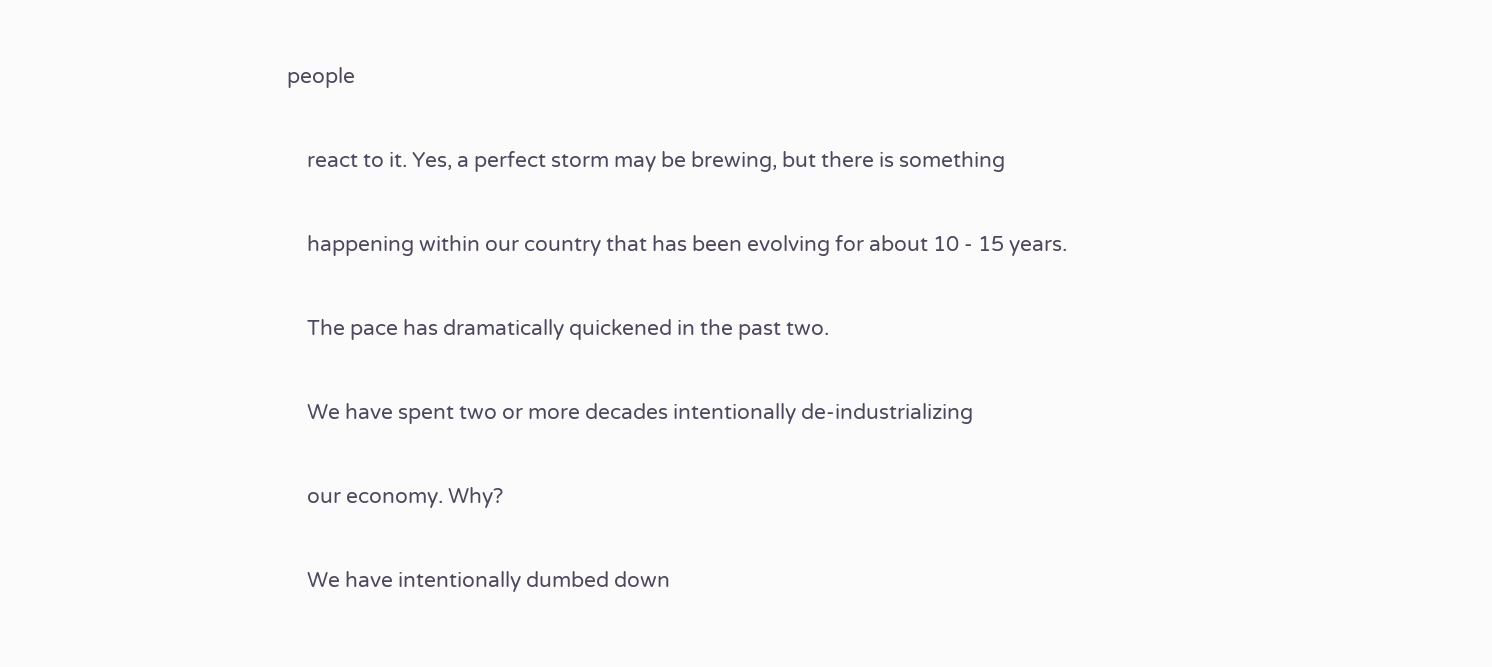people

    react to it. Yes, a perfect storm may be brewing, but there is something

    happening within our country that has been evolving for about 10 - 15 years.

    The pace has dramatically quickened in the past two.

    We have spent two or more decades intentionally de-industrializing

    our economy. Why?

    We have intentionally dumbed down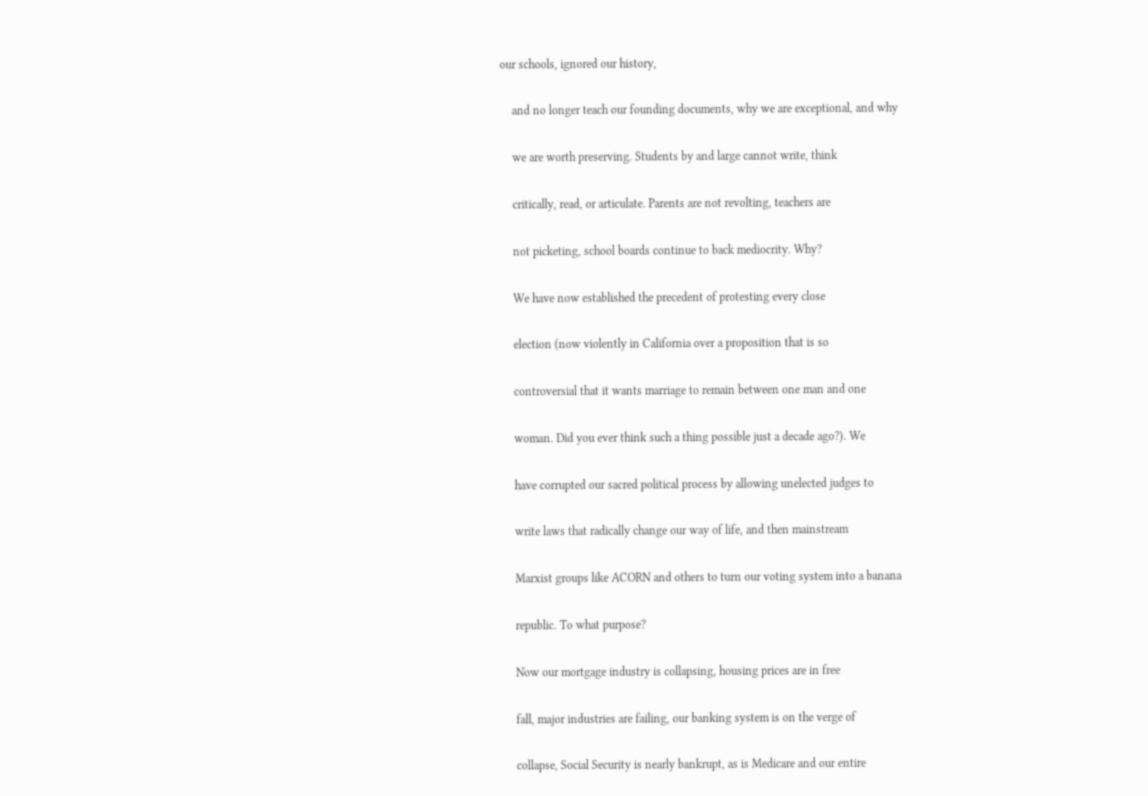our schools, ignored our history,

    and no longer teach our founding documents, why we are exceptional, and why

    we are worth preserving. Students by and large cannot write, think

    critically, read, or articulate. Parents are not revolting, teachers are

    not picketing, school boards continue to back mediocrity. Why?

    We have now established the precedent of protesting every close

    election (now violently in California over a proposition that is so

    controversial that it wants marriage to remain between one man and one

    woman. Did you ever think such a thing possible just a decade ago?). We

    have corrupted our sacred political process by allowing unelected judges to

    write laws that radically change our way of life, and then mainstream

    Marxist groups like ACORN and others to turn our voting system into a banana

    republic. To what purpose?

    Now our mortgage industry is collapsing, housing prices are in free

    fall, major industries are failing, our banking system is on the verge of

    collapse, Social Security is nearly bankrupt, as is Medicare and our entire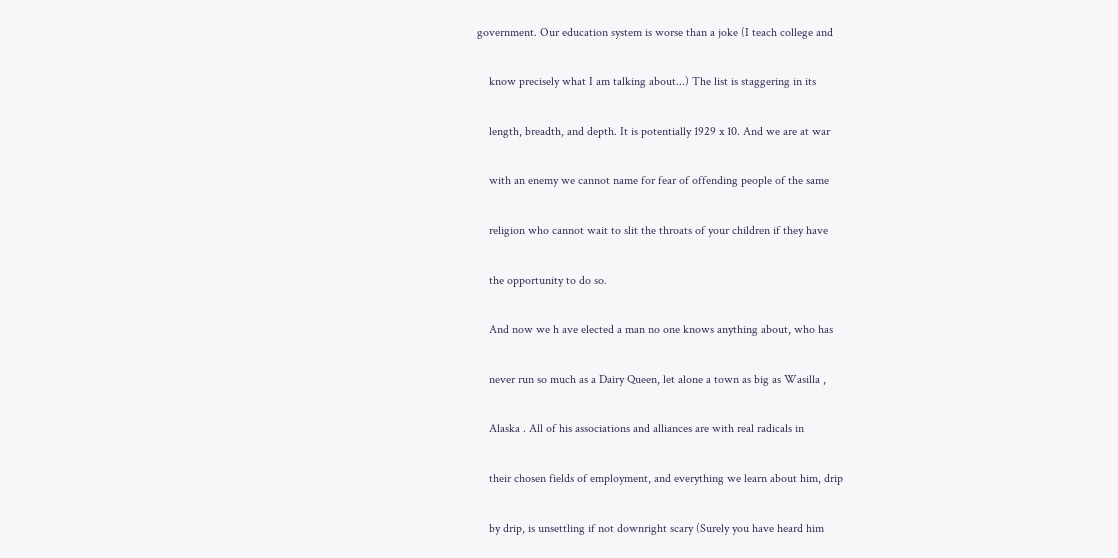government. Our education system is worse than a joke (I teach college and

    know precisely what I am talking about...) The list is staggering in its

    length, breadth, and depth. It is potentially 1929 x 10. And we are at war

    with an enemy we cannot name for fear of offending people of the same

    religion who cannot wait to slit the throats of your children if they have

    the opportunity to do so.

    And now we h ave elected a man no one knows anything about, who has

    never run so much as a Dairy Queen, let alone a town as big as Wasilla ,

    Alaska . All of his associations and alliances are with real radicals in

    their chosen fields of employment, and everything we learn about him, drip

    by drip, is unsettling if not downright scary (Surely you have heard him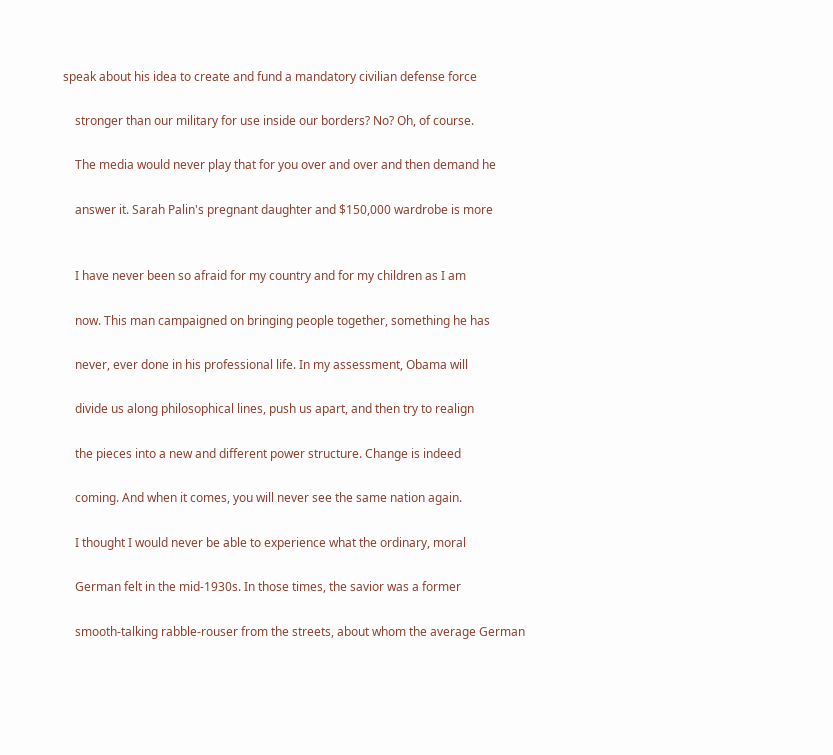speak about his idea to create and fund a mandatory civilian defense force

    stronger than our military for use inside our borders? No? Oh, of course.

    The media would never play that for you over and over and then demand he

    answer it. Sarah Palin's pregnant daughter and $150,000 wardrobe is more


    I have never been so afraid for my country and for my children as I am

    now. This man campaigned on bringing people together, something he has

    never, ever done in his professional life. In my assessment, Obama will

    divide us along philosophical lines, push us apart, and then try to realign

    the pieces into a new and different power structure. Change is indeed

    coming. And when it comes, you will never see the same nation again.

    I thought I would never be able to experience what the ordinary, moral

    German felt in the mid-1930s. In those times, the savior was a former

    smooth-talking rabble-rouser from the streets, about whom the average German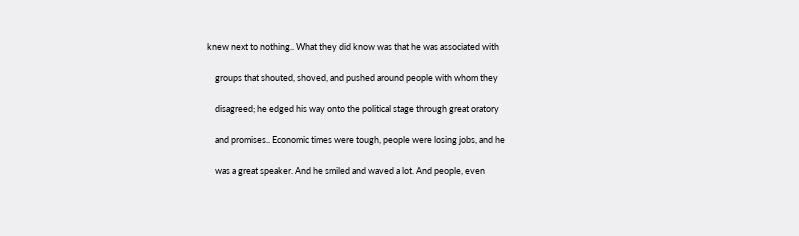knew next to nothing.. What they did know was that he was associated with

    groups that shouted, shoved, and pushed around people with whom they

    disagreed; he edged his way onto the political stage through great oratory

    and promises.. Economic times were tough, people were losing jobs, and he

    was a great speaker. And he smiled and waved a lot. And people, even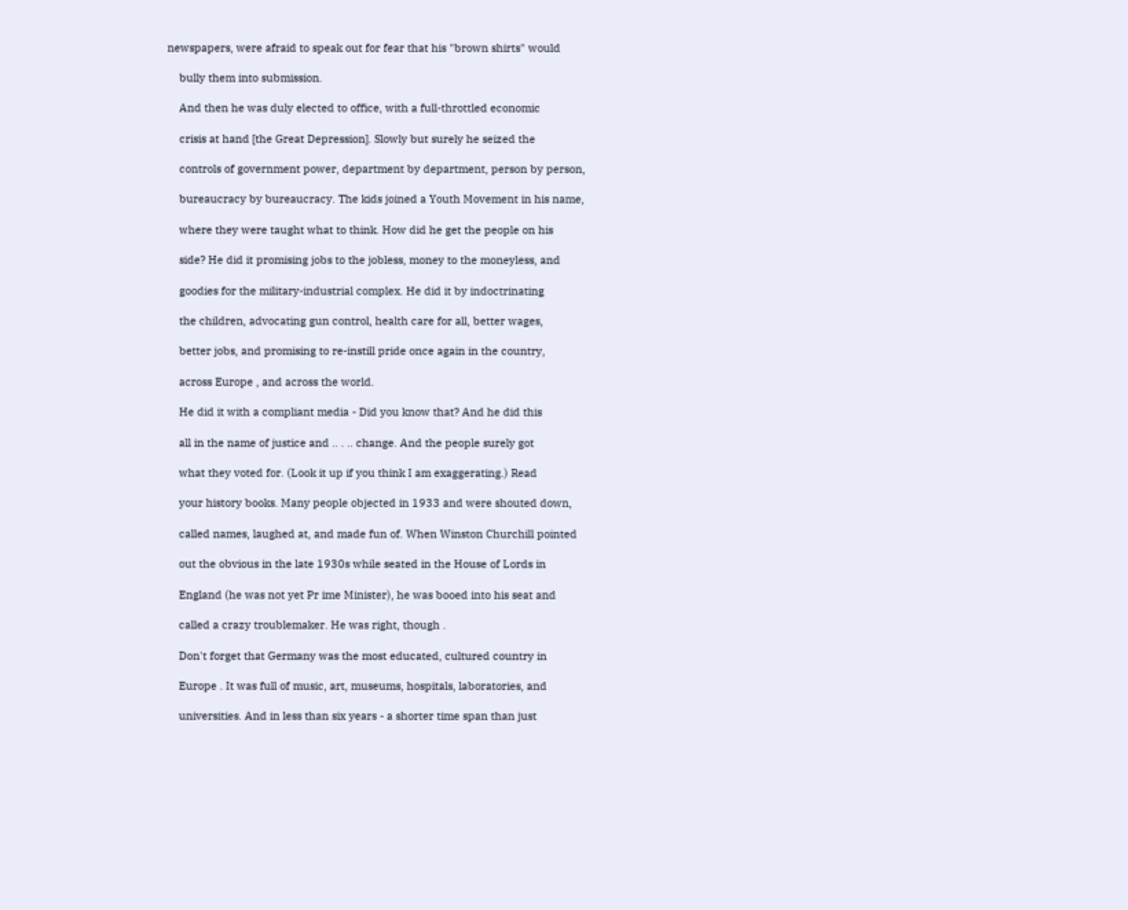newspapers, were afraid to speak out for fear that his "brown shirts" would

    bully them into submission.

    And then he was duly elected to office, with a full-throttled economic

    crisis at hand [the Great Depression]. Slowly but surely he seized the

    controls of government power, department by department, person by person,

    bureaucracy by bureaucracy. The kids joined a Youth Movement in his name,

    where they were taught what to think. How did he get the people on his

    side? He did it promising jobs to the jobless, money to the moneyless, and

    goodies for the military-industrial complex. He did it by indoctrinating

    the children, advocating gun control, health care for all, better wages,

    better jobs, and promising to re-instill pride once again in the country,

    across Europe , and across the world.

    He did it with a compliant media - Did you know that? And he did this

    all in the name of justice and .. . .. change. And the people surely got

    what they voted for. (Look it up if you think I am exaggerating.) Read

    your history books. Many people objected in 1933 and were shouted down,

    called names, laughed at, and made fun of. When Winston Churchill pointed

    out the obvious in the late 1930s while seated in the House of Lords in

    England (he was not yet Pr ime Minister), he was booed into his seat and

    called a crazy troublemaker. He was right, though .

    Don't forget that Germany was the most educated, cultured country in

    Europe . It was full of music, art, museums, hospitals, laboratories, and

    universities. And in less than six years - a shorter time span than just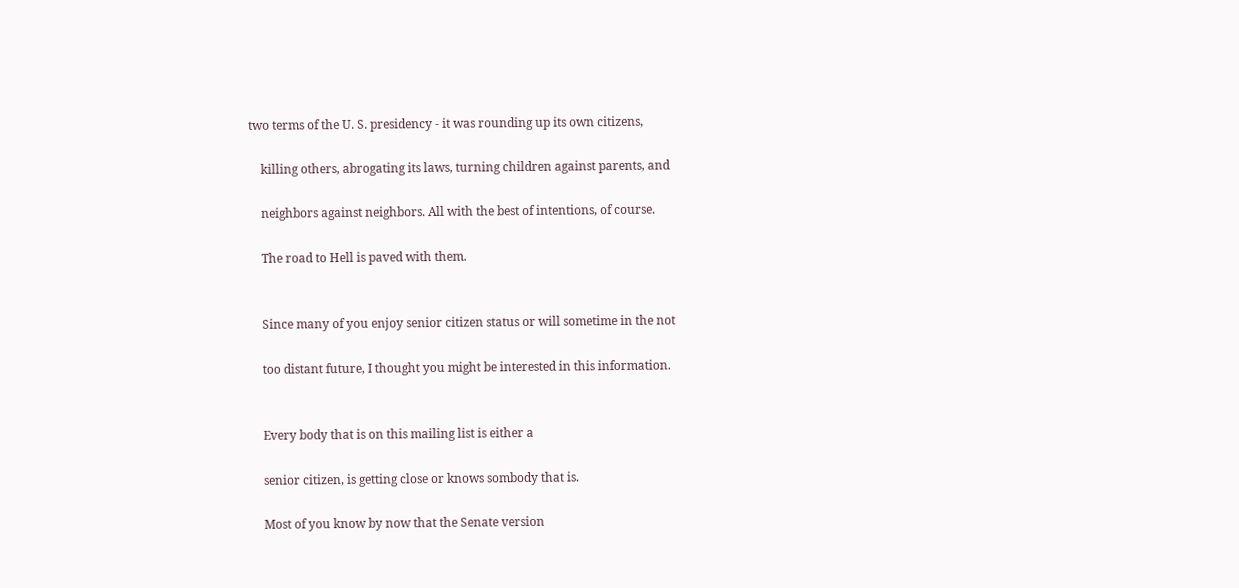two terms of the U. S. presidency - it was rounding up its own citizens,

    killing others, abrogating its laws, turning children against parents, and

    neighbors against neighbors. All with the best of intentions, of course.

    The road to Hell is paved with them.


    Since many of you enjoy senior citizen status or will sometime in the not

    too distant future, I thought you might be interested in this information.


    Every body that is on this mailing list is either a

    senior citizen, is getting close or knows sombody that is.

    Most of you know by now that the Senate version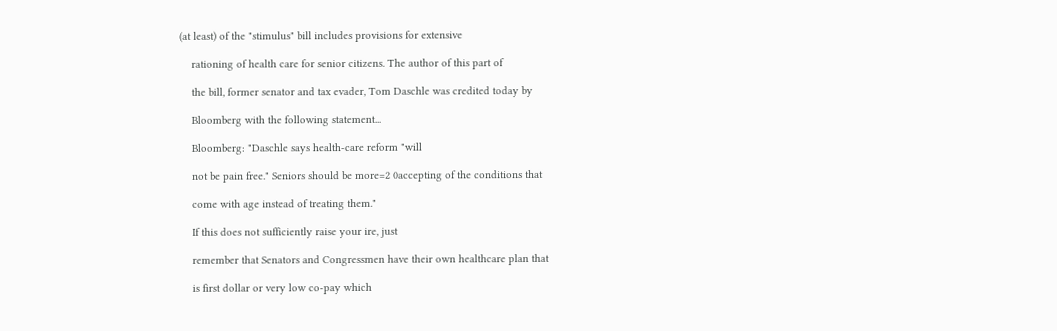(at least) of the "stimulus" bill includes provisions for extensive

    rationing of health care for senior citizens. The author of this part of

    the bill, former senator and tax evader, Tom Daschle was credited today by

    Bloomberg with the following statement...

    Bloomberg: "Daschle says health-care reform "will

    not be pain free." Seniors should be more=2 0accepting of the conditions that

    come with age instead of treating them."

    If this does not sufficiently raise your ire, just

    remember that Senators and Congressmen have their own healthcare plan that

    is first dollar or very low co-pay which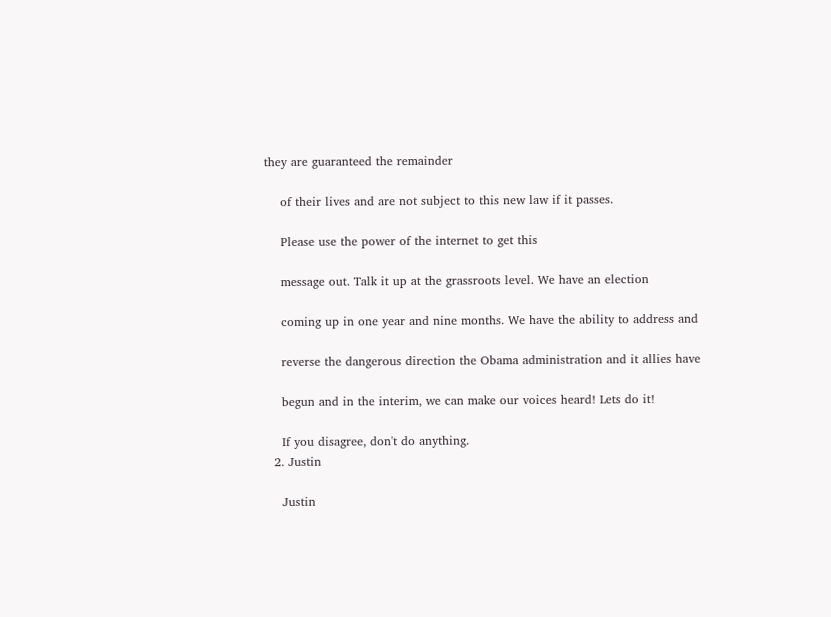they are guaranteed the remainder

    of their lives and are not subject to this new law if it passes.

    Please use the power of the internet to get this

    message out. Talk it up at the grassroots level. We have an election

    coming up in one year and nine months. We have the ability to address and

    reverse the dangerous direction the Obama administration and it allies have

    begun and in the interim, we can make our voices heard! Lets do it!

    If you disagree, don't do anything.
  2. Justin

    Justin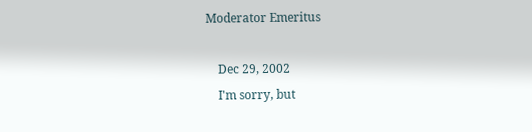Moderator Emeritus

    Dec 29, 2002
    I'm sorry, but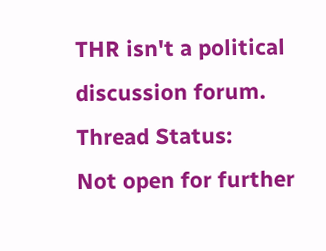THR isn't a political discussion forum.
Thread Status:
Not open for further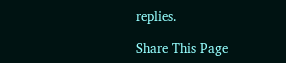replies.

Share This Page